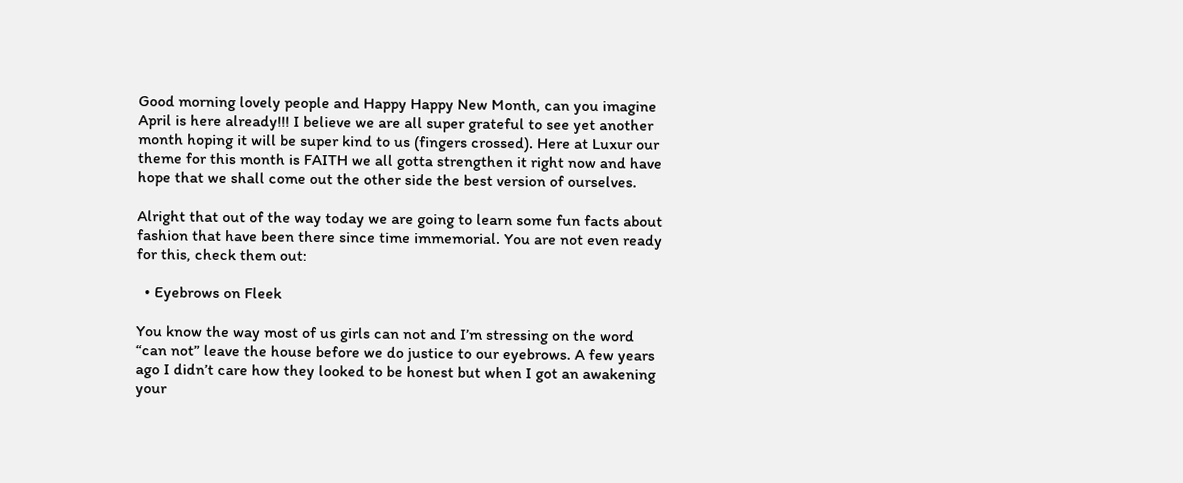Good morning lovely people and Happy Happy New Month, can you imagine April is here already!!! I believe we are all super grateful to see yet another month hoping it will be super kind to us (fingers crossed). Here at Luxur our theme for this month is FAITH we all gotta strengthen it right now and have hope that we shall come out the other side the best version of ourselves.

Alright that out of the way today we are going to learn some fun facts about fashion that have been there since time immemorial. You are not even ready for this, check them out:

  • Eyebrows on Fleek

You know the way most of us girls can not and I’m stressing on the word “can not” leave the house before we do justice to our eyebrows. A few years ago I didn’t care how they looked to be honest but when I got an awakening your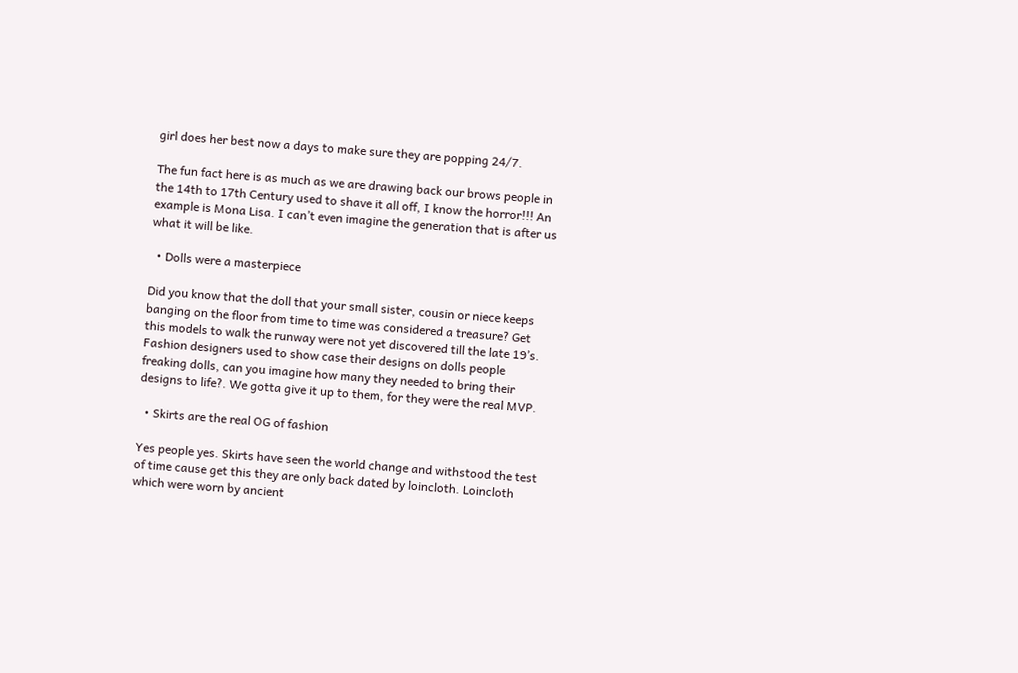girl does her best now a days to make sure they are popping 24/7.

The fun fact here is as much as we are drawing back our brows people in the 14th to 17th Century used to shave it all off, I know the horror!!! An example is Mona Lisa. I can’t even imagine the generation that is after us what it will be like.

  • Dolls were a masterpiece

Did you know that the doll that your small sister, cousin or niece keeps banging on the floor from time to time was considered a treasure? Get this models to walk the runway were not yet discovered till the late 19’s. Fashion designers used to show case their designs on dolls people freaking dolls, can you imagine how many they needed to bring their designs to life?. We gotta give it up to them, for they were the real MVP.

  • Skirts are the real OG of fashion

Yes people yes. Skirts have seen the world change and withstood the test of time cause get this they are only back dated by loincloth. Loincloth which were worn by ancient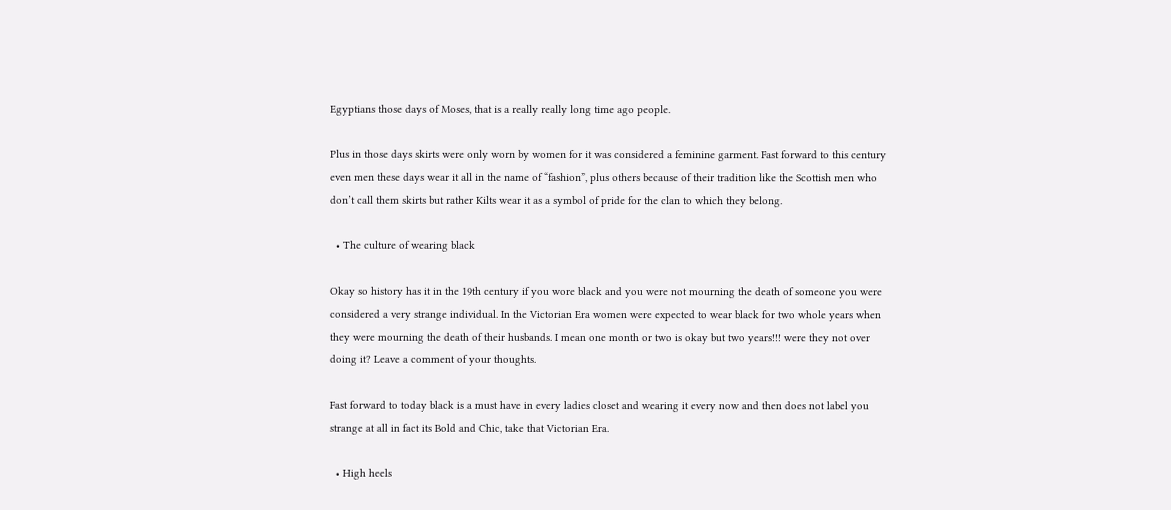Egyptians those days of Moses, that is a really really long time ago people.

Plus in those days skirts were only worn by women for it was considered a feminine garment. Fast forward to this century even men these days wear it all in the name of “fashion”, plus others because of their tradition like the Scottish men who don’t call them skirts but rather Kilts wear it as a symbol of pride for the clan to which they belong.

  • The culture of wearing black

Okay so history has it in the 19th century if you wore black and you were not mourning the death of someone you were considered a very strange individual. In the Victorian Era women were expected to wear black for two whole years when they were mourning the death of their husbands. I mean one month or two is okay but two years!!! were they not over doing it? Leave a comment of your thoughts.

Fast forward to today black is a must have in every ladies closet and wearing it every now and then does not label you strange at all in fact its Bold and Chic, take that Victorian Era.

  • High heels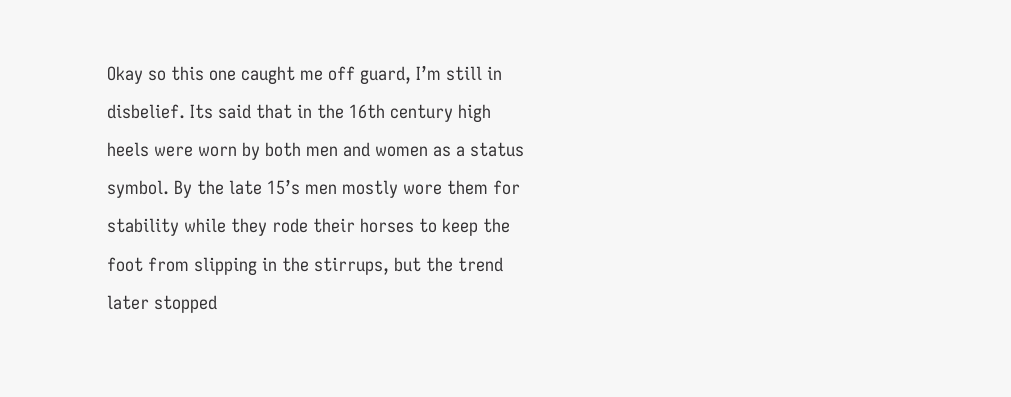Okay so this one caught me off guard, I’m still in disbelief. Its said that in the 16th century high heels were worn by both men and women as a status symbol. By the late 15’s men mostly wore them for stability while they rode their horses to keep the foot from slipping in the stirrups, but the trend later stopped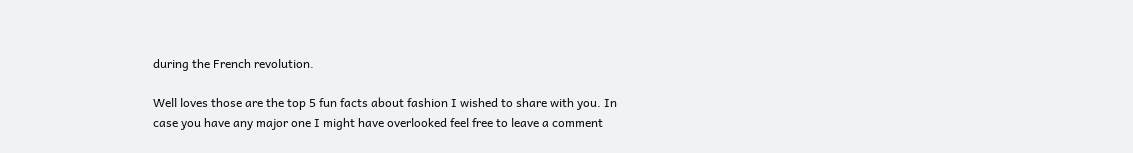during the French revolution.

Well loves those are the top 5 fun facts about fashion I wished to share with you. In case you have any major one I might have overlooked feel free to leave a comment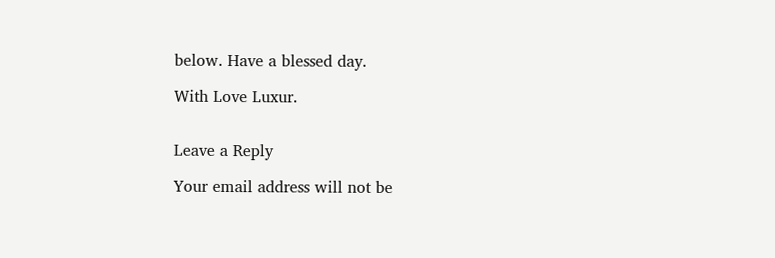below. Have a blessed day.

With Love Luxur.


Leave a Reply

Your email address will not be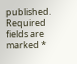published. Required fields are marked *